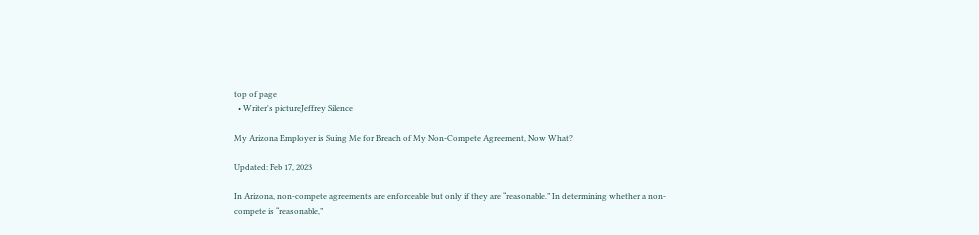top of page
  • Writer's pictureJeffrey Silence

My Arizona Employer is Suing Me for Breach of My Non-Compete Agreement, Now What?

Updated: Feb 17, 2023

In Arizona, non-compete agreements are enforceable but only if they are “reasonable.” In determining whether a non-compete is “reasonable,”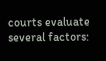courts evaluate several factors: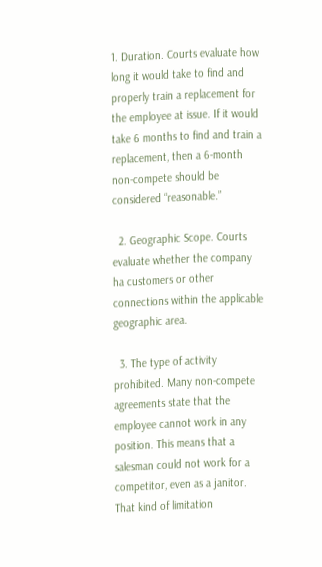1. Duration. Courts evaluate how long it would take to find and properly train a replacement for the employee at issue. If it would take 6 months to find and train a replacement, then a 6-month non-compete should be considered “reasonable.”

  2. Geographic Scope. Courts evaluate whether the company ha customers or other connections within the applicable geographic area.

  3. The type of activity prohibited. Many non-compete agreements state that the employee cannot work in any position. This means that a salesman could not work for a competitor, even as a janitor. That kind of limitation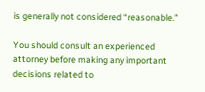is generally not considered “reasonable.”

You should consult an experienced attorney before making any important decisions related to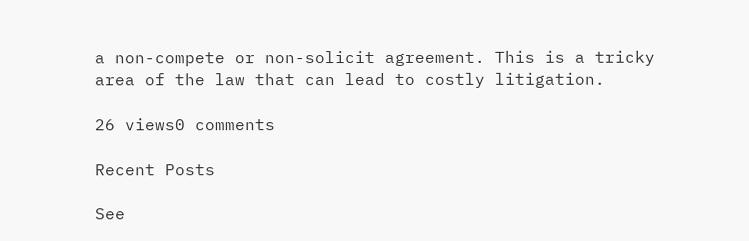a non-compete or non-solicit agreement. This is a tricky area of the law that can lead to costly litigation.

26 views0 comments

Recent Posts

See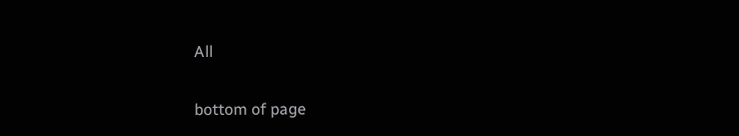All


bottom of page